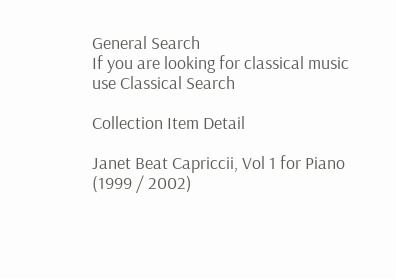General Search
If you are looking for classical music use Classical Search

Collection Item Detail

Janet Beat Capriccii, Vol 1 for Piano (1999 / 2002)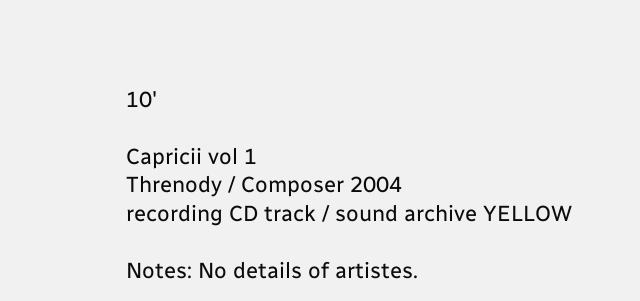10'

Capricii vol 1
Threnody / Composer 2004
recording CD track / sound archive YELLOW

Notes: No details of artistes.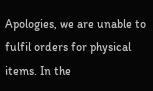Apologies, we are unable to fulfil orders for physical items. In the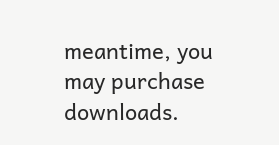meantime, you may purchase downloads.